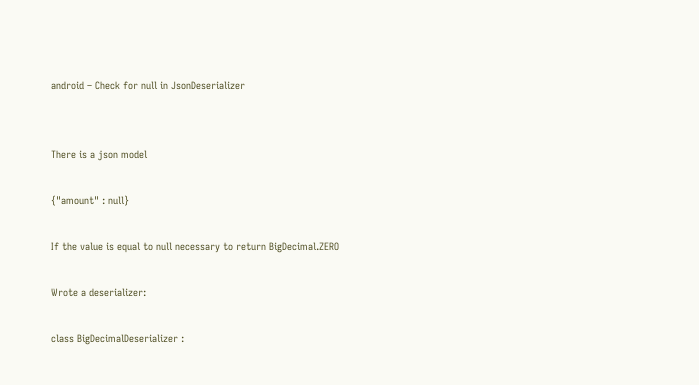android – Check for null in JsonDeserializer


There is a json model

{"amount" : null}

If the value is equal to null necessary to return BigDecimal.ZERO

Wrote a deserializer:

class BigDecimalDeserializer :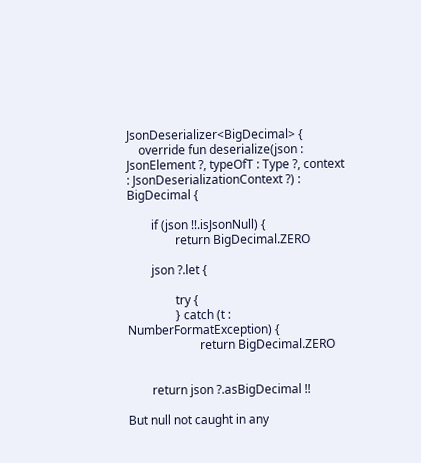JsonDeserializer<BigDecimal> {
    override fun deserialize(json : JsonElement ?, typeOfT : Type ?, context : JsonDeserializationContext ?) : BigDecimal {

        if (json !!.isJsonNull) {
                return BigDecimal.ZERO

        json ?.let {

                try {
                } catch (t : NumberFormatException) {
                        return BigDecimal.ZERO


        return json ?.asBigDecimal !!

But null not caught in any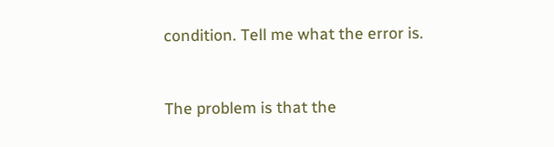condition. Tell me what the error is.


The problem is that the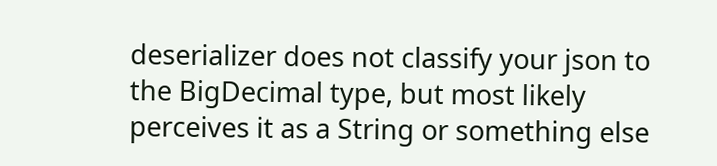deserializer does not classify your json to the BigDecimal type, but most likely perceives it as a String or something else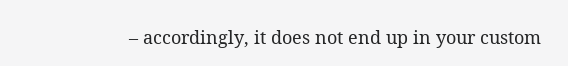– accordingly, it does not end up in your custom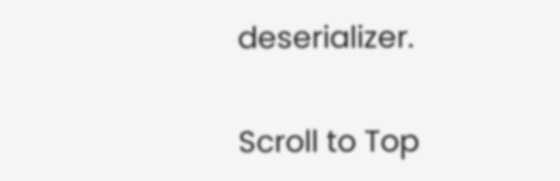deserializer.

Scroll to Top